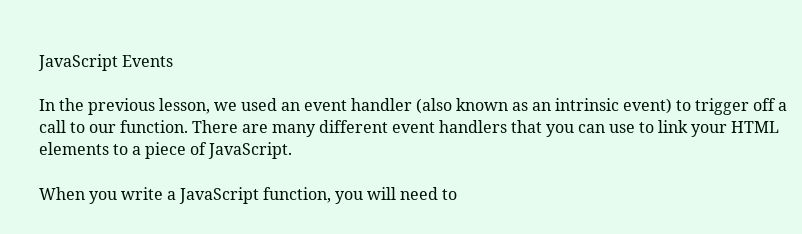JavaScript Events

In the previous lesson, we used an event handler (also known as an intrinsic event) to trigger off a call to our function. There are many different event handlers that you can use to link your HTML elements to a piece of JavaScript.

When you write a JavaScript function, you will need to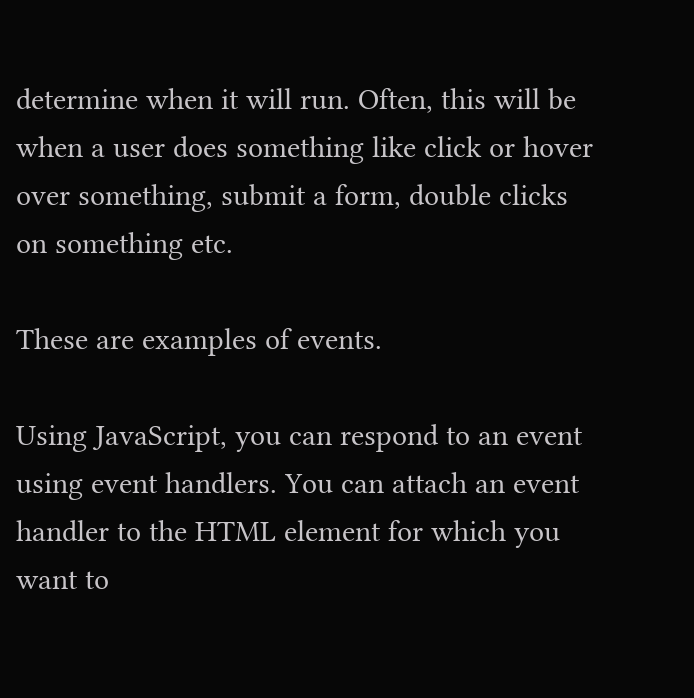determine when it will run. Often, this will be when a user does something like click or hover over something, submit a form, double clicks on something etc.

These are examples of events.

Using JavaScript, you can respond to an event using event handlers. You can attach an event handler to the HTML element for which you want to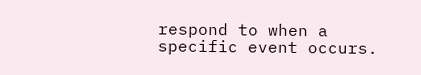respond to when a specific event occurs.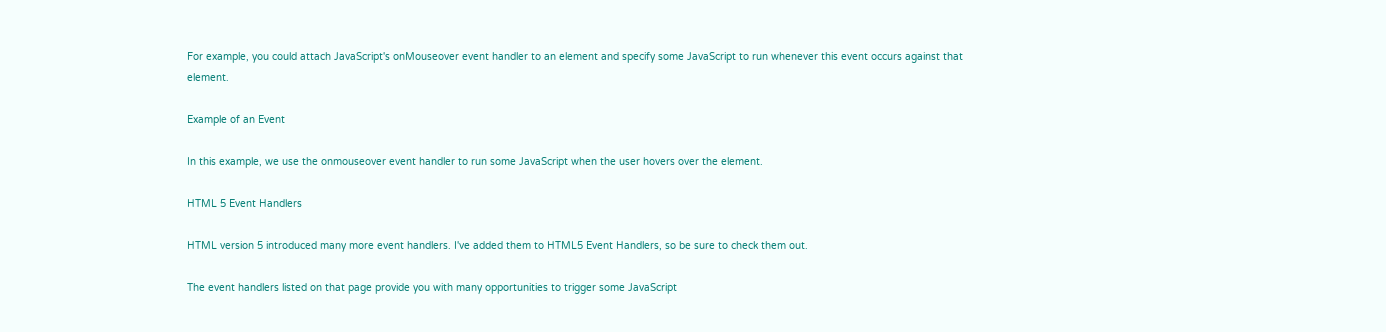For example, you could attach JavaScript's onMouseover event handler to an element and specify some JavaScript to run whenever this event occurs against that element.

Example of an Event

In this example, we use the onmouseover event handler to run some JavaScript when the user hovers over the element.

HTML 5 Event Handlers

HTML version 5 introduced many more event handlers. I've added them to HTML5 Event Handlers, so be sure to check them out.

The event handlers listed on that page provide you with many opportunities to trigger some JavaScript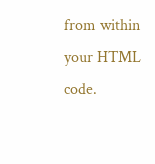from within your HTML code.